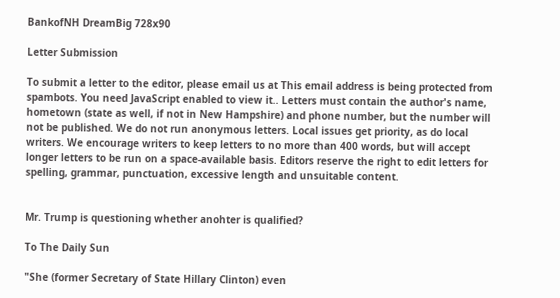BankofNH DreamBig 728x90

Letter Submission

To submit a letter to the editor, please email us at This email address is being protected from spambots. You need JavaScript enabled to view it.. Letters must contain the author's name, hometown (state as well, if not in New Hampshire) and phone number, but the number will not be published. We do not run anonymous letters. Local issues get priority, as do local writers. We encourage writers to keep letters to no more than 400 words, but will accept longer letters to be run on a space-available basis. Editors reserve the right to edit letters for spelling, grammar, punctuation, excessive length and unsuitable content.


Mr. Trump is questioning whether anohter is qualified?

To The Daily Sun

"She (former Secretary of State Hillary Clinton) even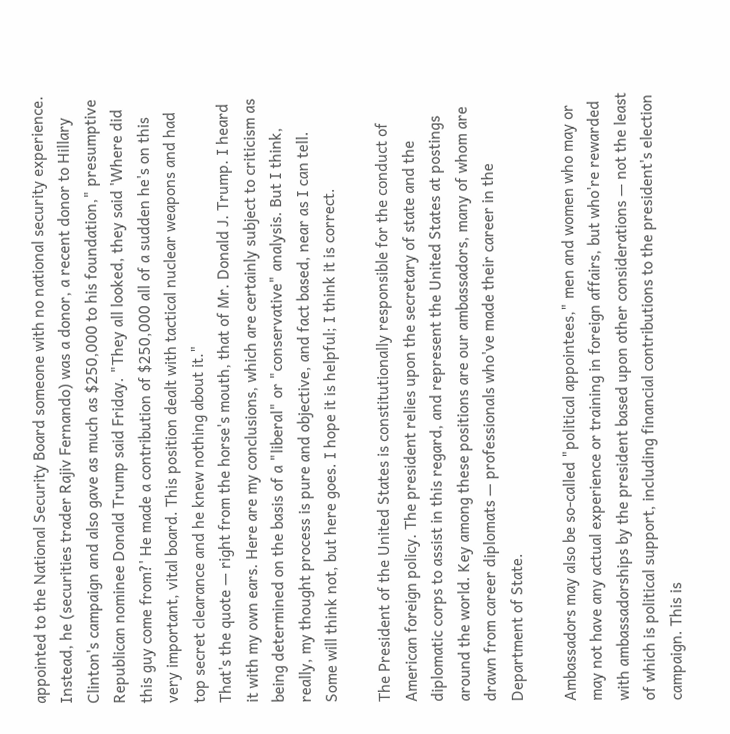appointed to the National Security Board someone with no national security experience. Instead, he (securities trader Rajiv Fernando) was a donor, a recent donor to Hillary Clinton's campaign and also gave as much as $250,000 to his foundation," presumptive Republican nominee Donald Trump said Friday. "They all looked, they said 'Where did this guy come from?' He made a contribution of $250,000 all of a sudden he's on this very important, vital board. This position dealt with tactical nuclear weapons and had top secret clearance and he knew nothing about it."
That's the quote — right from the horse's mouth, that of Mr. Donald J. Trump. I heard it with my own ears. Here are my conclusions, which are certainly subject to criticism as being determined on the basis of a "liberal" or "conservative" analysis. But I think, really, my thought process is pure and objective, and fact based, near as I can tell. Some will think not, but here goes. I hope it is helpful; I think it is correct.

The President of the United States is constitutionally responsible for the conduct of American foreign policy. The president relies upon the secretary of state and the diplomatic corps to assist in this regard, and represent the United States at postings around the world. Key among these positions are our ambassadors, many of whom are drawn from career diplomats — professionals who've made their career in the Department of State.

Ambassadors may also be so-called "political appointees," men and women who may or may not have any actual experience or training in foreign affairs, but who're rewarded with ambassadorships by the president based upon other considerations — not the least of which is political support, including financial contributions to the president's election campaign. This is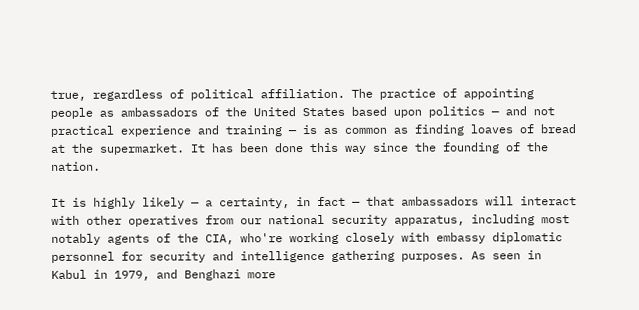true, regardless of political affiliation. The practice of appointing people as ambassadors of the United States based upon politics — and not practical experience and training — is as common as finding loaves of bread at the supermarket. It has been done this way since the founding of the nation.

It is highly likely — a certainty, in fact — that ambassadors will interact with other operatives from our national security apparatus, including most notably agents of the CIA, who're working closely with embassy diplomatic personnel for security and intelligence gathering purposes. As seen in Kabul in 1979, and Benghazi more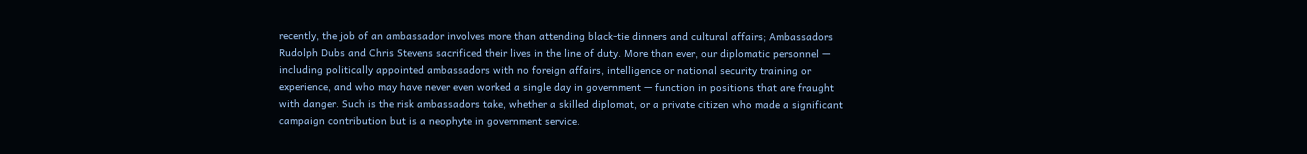recently, the job of an ambassador involves more than attending black-tie dinners and cultural affairs; Ambassadors Rudolph Dubs and Chris Stevens sacrificed their lives in the line of duty. More than ever, our diplomatic personnel — including politically appointed ambassadors with no foreign affairs, intelligence or national security training or experience, and who may have never even worked a single day in government — function in positions that are fraught with danger. Such is the risk ambassadors take, whether a skilled diplomat, or a private citizen who made a significant campaign contribution but is a neophyte in government service.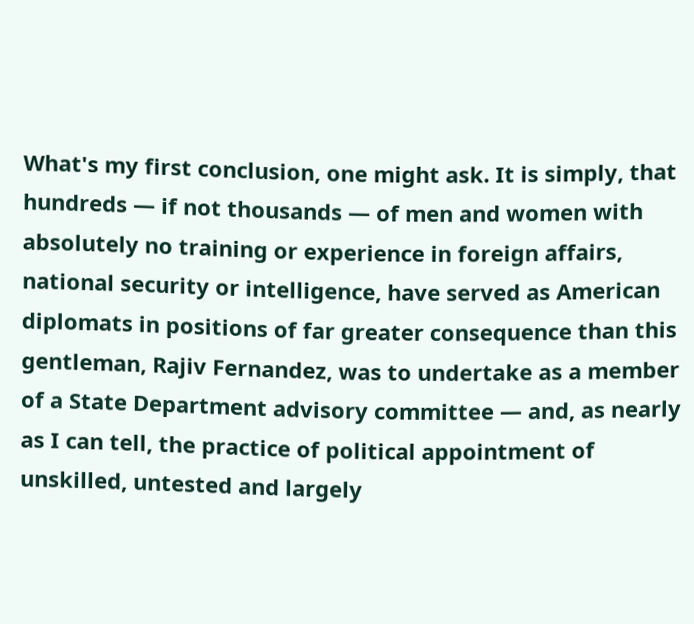What's my first conclusion, one might ask. It is simply, that hundreds — if not thousands — of men and women with absolutely no training or experience in foreign affairs, national security or intelligence, have served as American diplomats in positions of far greater consequence than this gentleman, Rajiv Fernandez, was to undertake as a member of a State Department advisory committee — and, as nearly as I can tell, the practice of political appointment of unskilled, untested and largely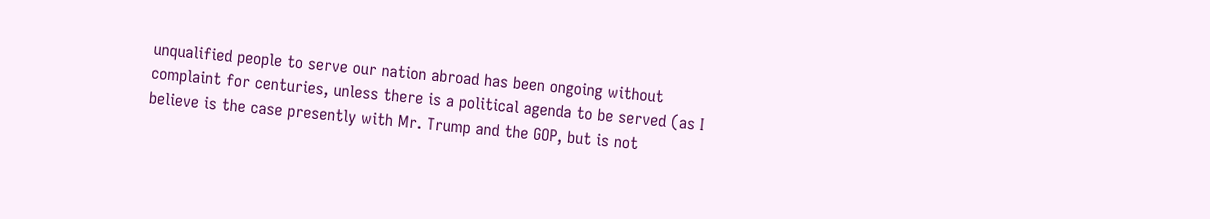unqualified people to serve our nation abroad has been ongoing without complaint for centuries, unless there is a political agenda to be served (as I believe is the case presently with Mr. Trump and the GOP, but is not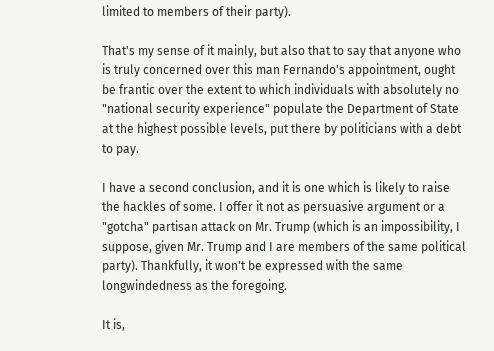limited to members of their party).

That's my sense of it mainly, but also that to say that anyone who is truly concerned over this man Fernando's appointment, ought be frantic over the extent to which individuals with absolutely no "national security experience" populate the Department of State at the highest possible levels, put there by politicians with a debt to pay.

I have a second conclusion, and it is one which is likely to raise the hackles of some. I offer it not as persuasive argument or a "gotcha" partisan attack on Mr. Trump (which is an impossibility, I suppose, given Mr. Trump and I are members of the same political party). Thankfully, it won't be expressed with the same longwindedness as the foregoing.

It is,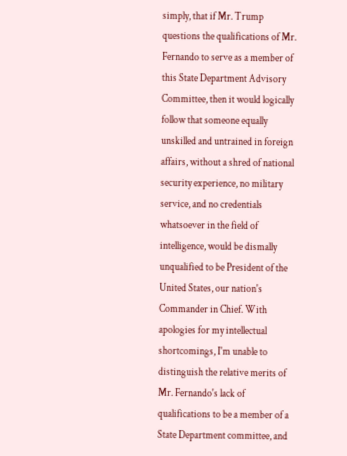simply, that if Mr. Trump questions the qualifications of Mr. Fernando to serve as a member of this State Department Advisory Committee, then it would logically follow that someone equally unskilled and untrained in foreign affairs, without a shred of national security experience, no military service, and no credentials whatsoever in the field of intelligence, would be dismally unqualified to be President of the United States, our nation's Commander in Chief. With apologies for my intellectual shortcomings, I'm unable to distinguish the relative merits of Mr. Fernando's lack of qualifications to be a member of a State Department committee, and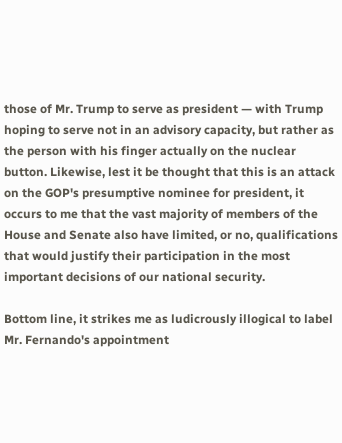those of Mr. Trump to serve as president — with Trump hoping to serve not in an advisory capacity, but rather as the person with his finger actually on the nuclear button. Likewise, lest it be thought that this is an attack on the GOP's presumptive nominee for president, it occurs to me that the vast majority of members of the House and Senate also have limited, or no, qualifications that would justify their participation in the most important decisions of our national security.

Bottom line, it strikes me as ludicrously illogical to label Mr. Fernando's appointment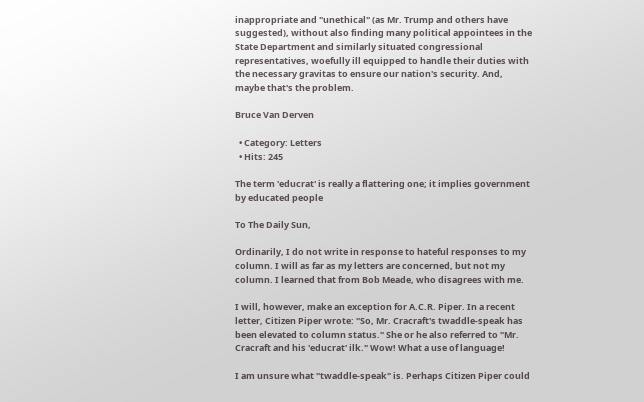inappropriate and "unethical" (as Mr. Trump and others have suggested), without also finding many political appointees in the State Department and similarly situated congressional representatives, woefully ill equipped to handle their duties with the necessary gravitas to ensure our nation's security. And, maybe that's the problem.

Bruce Van Derven

  • Category: Letters
  • Hits: 245

The term 'educrat' is really a flattering one; it implies government by educated people

To The Daily Sun,

Ordinarily, I do not write in response to hateful responses to my column. I will as far as my letters are concerned, but not my column. I learned that from Bob Meade, who disagrees with me.

I will, however, make an exception for A.C.R. Piper. In a recent letter, Citizen Piper wrote: "So, Mr. Cracraft's twaddle-speak has been elevated to column status." She or he also referred to "Mr. Cracraft and his 'educrat' ilk." Wow! What a use of language!

I am unsure what "twaddle-speak" is. Perhaps Citizen Piper could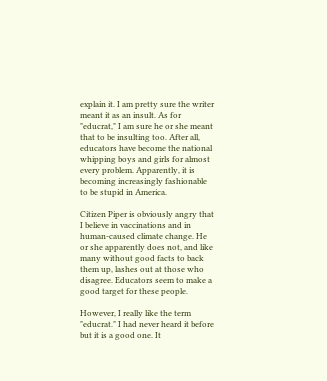explain it. I am pretty sure the writer meant it as an insult. As for "educrat," I am sure he or she meant that to be insulting too. After all, educators have become the national whipping boys and girls for almost every problem. Apparently, it is becoming increasingly fashionable to be stupid in America.

Citizen Piper is obviously angry that I believe in vaccinations and in human-caused climate change. He or she apparently does not, and like many without good facts to back them up, lashes out at those who disagree. Educators seem to make a good target for these people.

However, I really like the term "educrat." I had never heard it before but it is a good one. It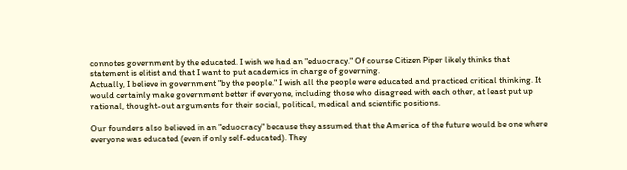connotes government by the educated. I wish we had an "eduocracy." Of course Citizen Piper likely thinks that statement is elitist and that I want to put academics in charge of governing.
Actually, I believe in government "by the people." I wish all the people were educated and practiced critical thinking. It would certainly make government better if everyone, including those who disagreed with each other, at least put up rational, thought-out arguments for their social, political, medical and scientific positions.

Our founders also believed in an "eduocracy" because they assumed that the America of the future would be one where everyone was educated (even if only self-educated). They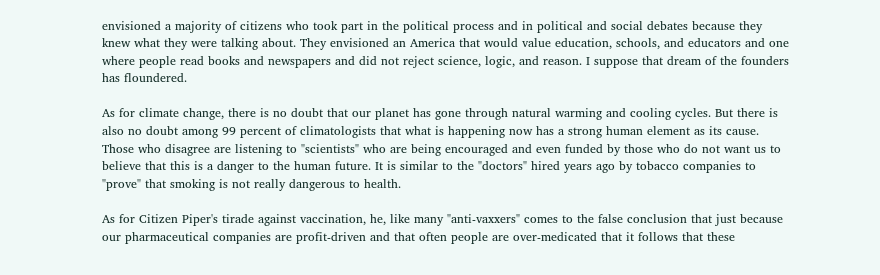envisioned a majority of citizens who took part in the political process and in political and social debates because they knew what they were talking about. They envisioned an America that would value education, schools, and educators and one where people read books and newspapers and did not reject science, logic, and reason. I suppose that dream of the founders has floundered.

As for climate change, there is no doubt that our planet has gone through natural warming and cooling cycles. But there is also no doubt among 99 percent of climatologists that what is happening now has a strong human element as its cause. Those who disagree are listening to "scientists" who are being encouraged and even funded by those who do not want us to believe that this is a danger to the human future. It is similar to the "doctors" hired years ago by tobacco companies to "prove" that smoking is not really dangerous to health.

As for Citizen Piper's tirade against vaccination, he, like many "anti-vaxxers" comes to the false conclusion that just because our pharmaceutical companies are profit-driven and that often people are over-medicated that it follows that these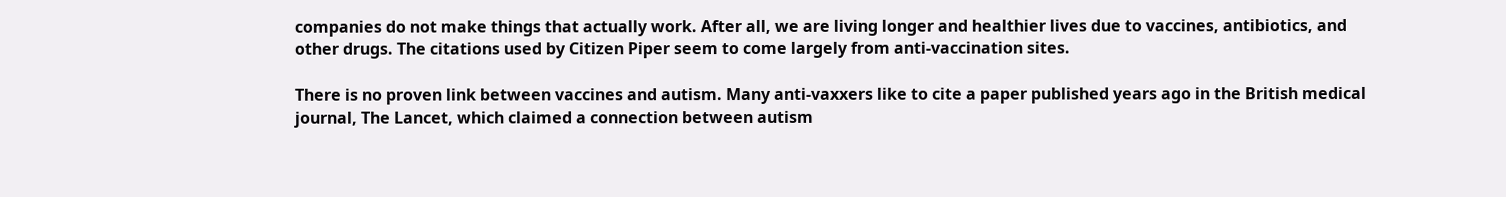companies do not make things that actually work. After all, we are living longer and healthier lives due to vaccines, antibiotics, and other drugs. The citations used by Citizen Piper seem to come largely from anti-vaccination sites.

There is no proven link between vaccines and autism. Many anti-vaxxers like to cite a paper published years ago in the British medical journal, The Lancet, which claimed a connection between autism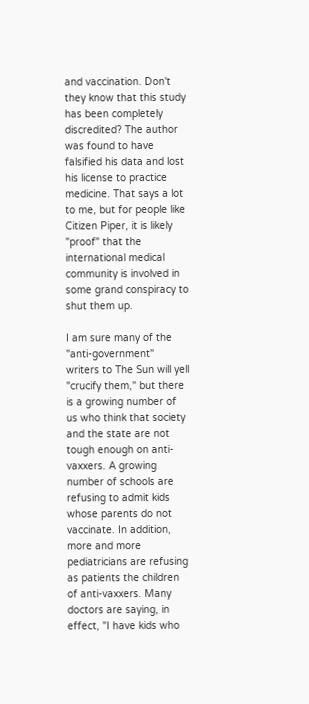and vaccination. Don't they know that this study has been completely discredited? The author was found to have falsified his data and lost his license to practice medicine. That says a lot to me, but for people like Citizen Piper, it is likely "proof" that the international medical community is involved in some grand conspiracy to shut them up.

I am sure many of the "anti-government" writers to The Sun will yell "crucify them," but there is a growing number of us who think that society and the state are not tough enough on anti-vaxxers. A growing number of schools are refusing to admit kids whose parents do not vaccinate. In addition, more and more pediatricians are refusing as patients the children of anti-vaxxers. Many doctors are saying, in effect, "I have kids who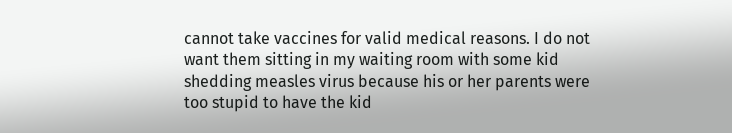cannot take vaccines for valid medical reasons. I do not want them sitting in my waiting room with some kid shedding measles virus because his or her parents were too stupid to have the kid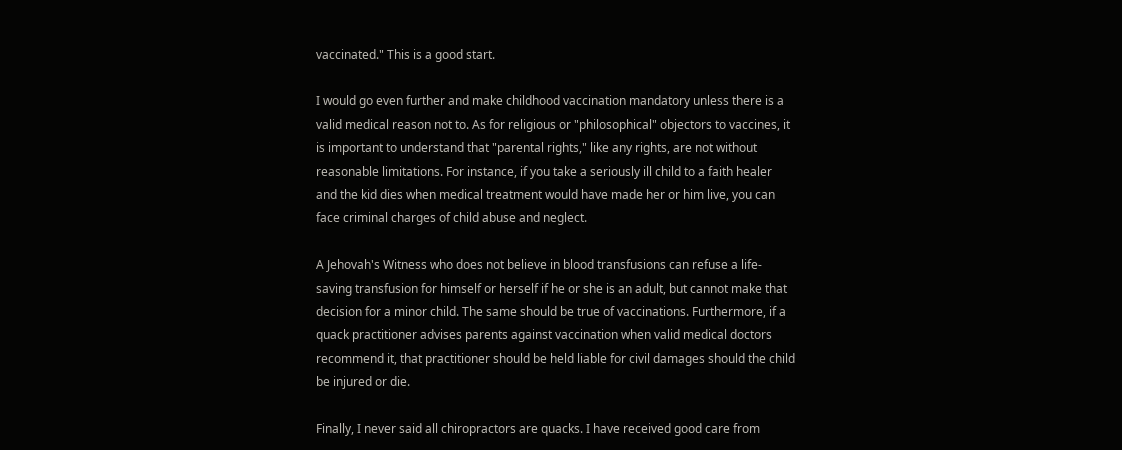vaccinated." This is a good start.

I would go even further and make childhood vaccination mandatory unless there is a valid medical reason not to. As for religious or "philosophical" objectors to vaccines, it is important to understand that "parental rights," like any rights, are not without reasonable limitations. For instance, if you take a seriously ill child to a faith healer and the kid dies when medical treatment would have made her or him live, you can face criminal charges of child abuse and neglect.

A Jehovah's Witness who does not believe in blood transfusions can refuse a life-saving transfusion for himself or herself if he or she is an adult, but cannot make that decision for a minor child. The same should be true of vaccinations. Furthermore, if a quack practitioner advises parents against vaccination when valid medical doctors recommend it, that practitioner should be held liable for civil damages should the child be injured or die.

Finally, I never said all chiropractors are quacks. I have received good care from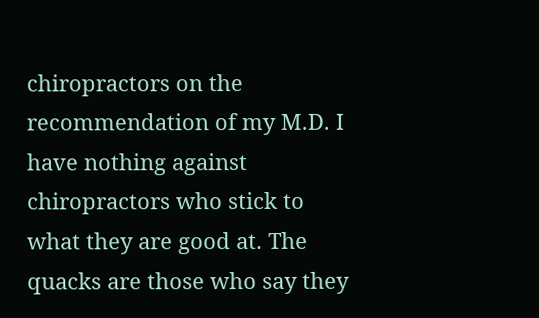chiropractors on the recommendation of my M.D. I have nothing against chiropractors who stick to what they are good at. The quacks are those who say they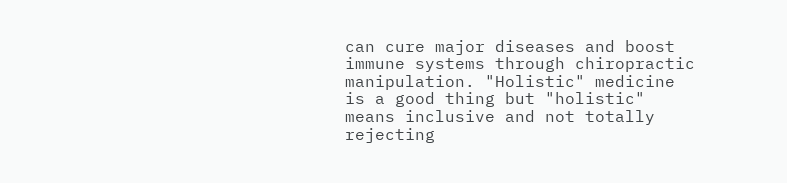can cure major diseases and boost immune systems through chiropractic manipulation. "Holistic" medicine is a good thing but "holistic" means inclusive and not totally rejecting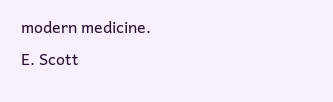modern medicine.
E. Scott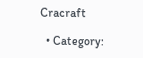Cracraft

  • Category: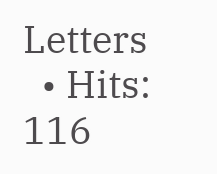Letters
  • Hits: 116